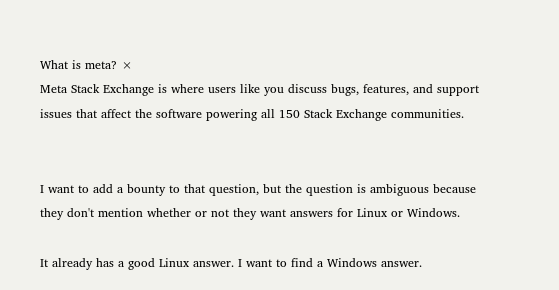What is meta? ×
Meta Stack Exchange is where users like you discuss bugs, features, and support issues that affect the software powering all 150 Stack Exchange communities.


I want to add a bounty to that question, but the question is ambiguous because they don't mention whether or not they want answers for Linux or Windows.

It already has a good Linux answer. I want to find a Windows answer.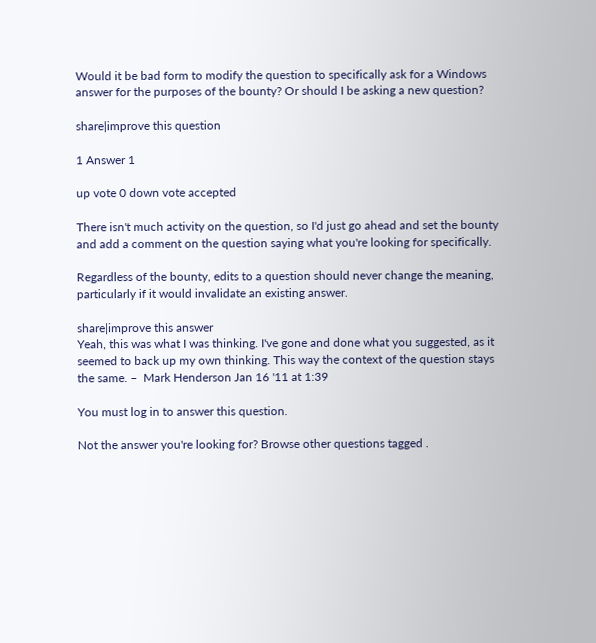Would it be bad form to modify the question to specifically ask for a Windows answer for the purposes of the bounty? Or should I be asking a new question?

share|improve this question

1 Answer 1

up vote 0 down vote accepted

There isn't much activity on the question, so I'd just go ahead and set the bounty and add a comment on the question saying what you're looking for specifically.

Regardless of the bounty, edits to a question should never change the meaning, particularly if it would invalidate an existing answer.

share|improve this answer
Yeah, this was what I was thinking. I've gone and done what you suggested, as it seemed to back up my own thinking. This way the context of the question stays the same. –  Mark Henderson Jan 16 '11 at 1:39

You must log in to answer this question.

Not the answer you're looking for? Browse other questions tagged .